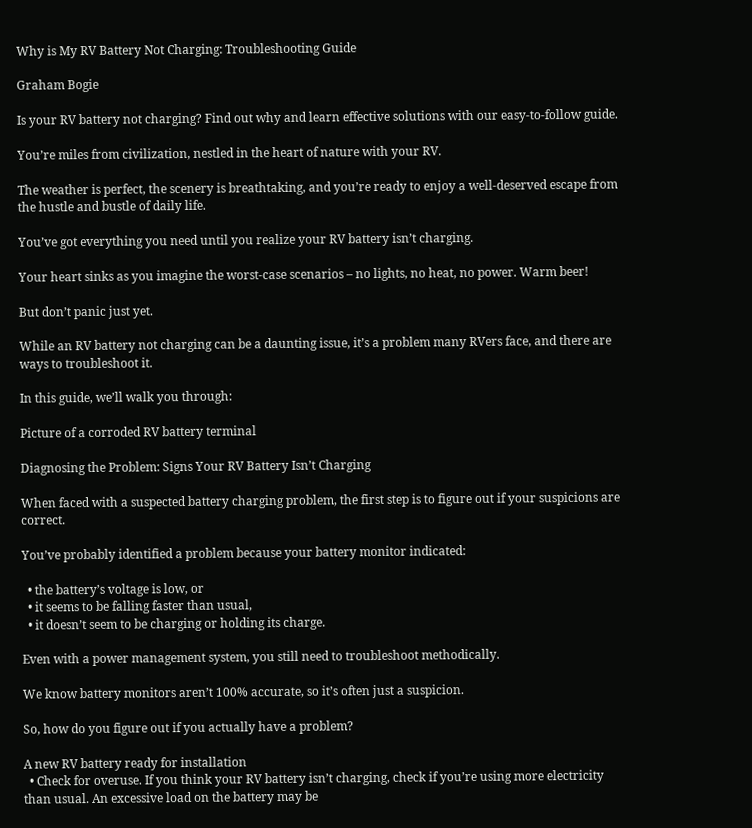Why is My RV Battery Not Charging: Troubleshooting Guide

Graham Bogie

Is your RV battery not charging? Find out why and learn effective solutions with our easy-to-follow guide.

You’re miles from civilization, nestled in the heart of nature with your RV.

The weather is perfect, the scenery is breathtaking, and you’re ready to enjoy a well-deserved escape from the hustle and bustle of daily life.

You’ve got everything you need until you realize your RV battery isn’t charging.

Your heart sinks as you imagine the worst-case scenarios – no lights, no heat, no power. Warm beer!

But don’t panic just yet.

While an RV battery not charging can be a daunting issue, it’s a problem many RVers face, and there are ways to troubleshoot it.

In this guide, we’ll walk you through:

Picture of a corroded RV battery terminal

Diagnosing the Problem: Signs Your RV Battery Isn’t Charging

When faced with a suspected battery charging problem, the first step is to figure out if your suspicions are correct.

You’ve probably identified a problem because your battery monitor indicated:

  • the battery’s voltage is low, or
  • it seems to be falling faster than usual,
  • it doesn’t seem to be charging or holding its charge.

Even with a power management system, you still need to troubleshoot methodically.

We know battery monitors aren’t 100% accurate, so it’s often just a suspicion.

So, how do you figure out if you actually have a problem?

A new RV battery ready for installation
  • Check for overuse. If you think your RV battery isn’t charging, check if you’re using more electricity than usual. An excessive load on the battery may be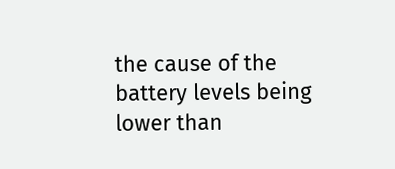the cause of the battery levels being lower than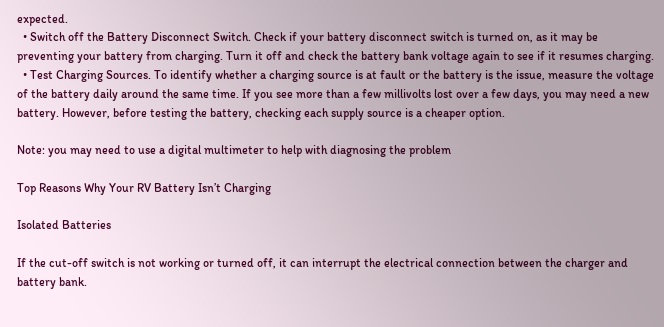expected.
  • Switch off the Battery Disconnect Switch. Check if your battery disconnect switch is turned on, as it may be preventing your battery from charging. Turn it off and check the battery bank voltage again to see if it resumes charging.
  • Test Charging Sources. To identify whether a charging source is at fault or the battery is the issue, measure the voltage of the battery daily around the same time. If you see more than a few millivolts lost over a few days, you may need a new battery. However, before testing the battery, checking each supply source is a cheaper option.

Note: you may need to use a digital multimeter to help with diagnosing the problem

Top Reasons Why Your RV Battery Isn’t Charging

Isolated Batteries

If the cut-off switch is not working or turned off, it can interrupt the electrical connection between the charger and battery bank.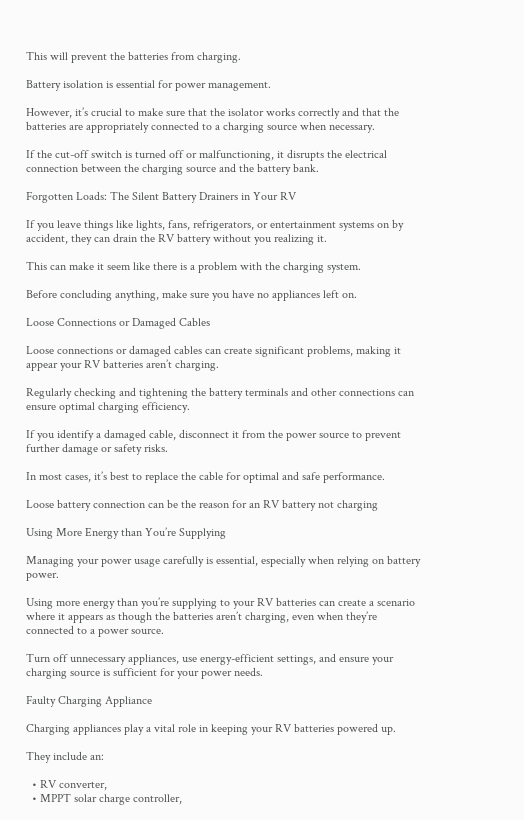This will prevent the batteries from charging.

Battery isolation is essential for power management.

However, it’s crucial to make sure that the isolator works correctly and that the batteries are appropriately connected to a charging source when necessary.

If the cut-off switch is turned off or malfunctioning, it disrupts the electrical connection between the charging source and the battery bank.

Forgotten Loads: The Silent Battery Drainers in Your RV

If you leave things like lights, fans, refrigerators, or entertainment systems on by accident, they can drain the RV battery without you realizing it.

This can make it seem like there is a problem with the charging system.

Before concluding anything, make sure you have no appliances left on.

Loose Connections or Damaged Cables

Loose connections or damaged cables can create significant problems, making it appear your RV batteries aren’t charging.

Regularly checking and tightening the battery terminals and other connections can ensure optimal charging efficiency.

If you identify a damaged cable, disconnect it from the power source to prevent further damage or safety risks.

In most cases, it’s best to replace the cable for optimal and safe performance.

Loose battery connection can be the reason for an RV battery not charging

Using More Energy than You’re Supplying

Managing your power usage carefully is essential, especially when relying on battery power.

Using more energy than you’re supplying to your RV batteries can create a scenario where it appears as though the batteries aren’t charging, even when they’re connected to a power source.

Turn off unnecessary appliances, use energy-efficient settings, and ensure your charging source is sufficient for your power needs.

Faulty Charging Appliance

Charging appliances play a vital role in keeping your RV batteries powered up.

They include an:

  • RV converter,
  • MPPT solar charge controller,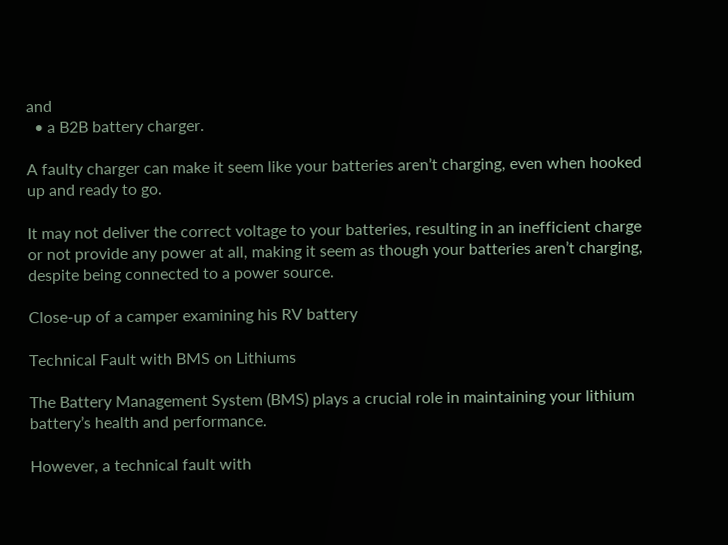and
  • a B2B battery charger.

A faulty charger can make it seem like your batteries aren’t charging, even when hooked up and ready to go.

It may not deliver the correct voltage to your batteries, resulting in an inefficient charge or not provide any power at all, making it seem as though your batteries aren’t charging, despite being connected to a power source.

Close-up of a camper examining his RV battery

Technical Fault with BMS on Lithiums

The Battery Management System (BMS) plays a crucial role in maintaining your lithium battery’s health and performance.

However, a technical fault with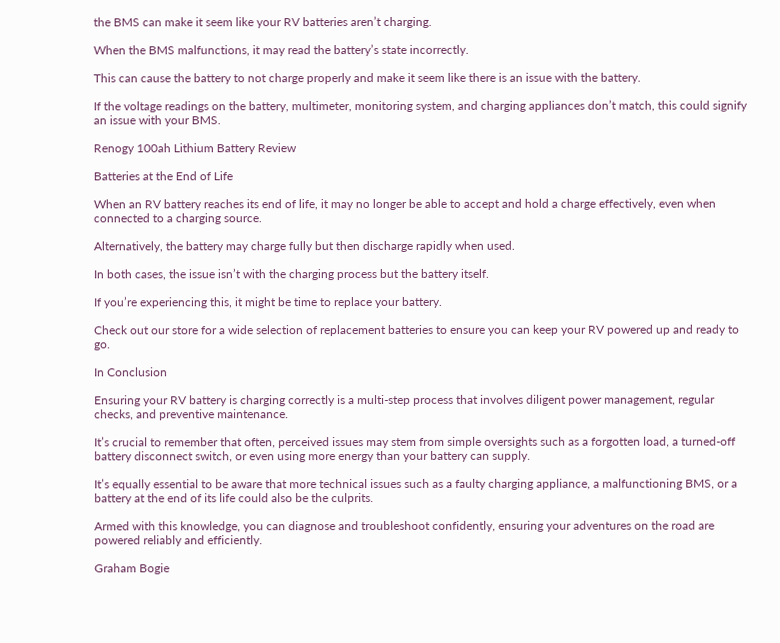the BMS can make it seem like your RV batteries aren’t charging.

When the BMS malfunctions, it may read the battery’s state incorrectly.

This can cause the battery to not charge properly and make it seem like there is an issue with the battery.

If the voltage readings on the battery, multimeter, monitoring system, and charging appliances don’t match, this could signify an issue with your BMS.

Renogy 100ah Lithium Battery Review

Batteries at the End of Life

When an RV battery reaches its end of life, it may no longer be able to accept and hold a charge effectively, even when connected to a charging source.

Alternatively, the battery may charge fully but then discharge rapidly when used.

In both cases, the issue isn’t with the charging process but the battery itself.

If you’re experiencing this, it might be time to replace your battery.

Check out our store for a wide selection of replacement batteries to ensure you can keep your RV powered up and ready to go.

In Conclusion

Ensuring your RV battery is charging correctly is a multi-step process that involves diligent power management, regular checks, and preventive maintenance.

It’s crucial to remember that often, perceived issues may stem from simple oversights such as a forgotten load, a turned-off battery disconnect switch, or even using more energy than your battery can supply.

It’s equally essential to be aware that more technical issues such as a faulty charging appliance, a malfunctioning BMS, or a battery at the end of its life could also be the culprits.

Armed with this knowledge, you can diagnose and troubleshoot confidently, ensuring your adventures on the road are powered reliably and efficiently.

Graham Bogie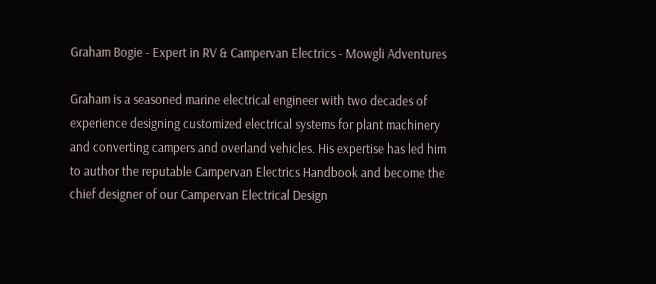Graham Bogie - Expert in RV & Campervan Electrics - Mowgli Adventures

Graham is a seasoned marine electrical engineer with two decades of experience designing customized electrical systems for plant machinery and converting campers and overland vehicles. His expertise has led him to author the reputable Campervan Electrics Handbook and become the chief designer of our Campervan Electrical Design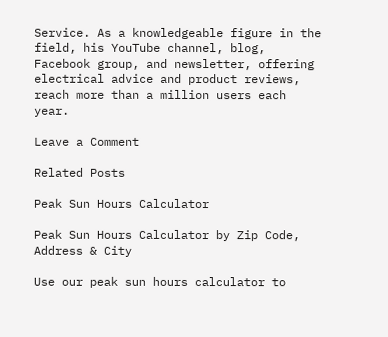Service. As a knowledgeable figure in the field, his YouTube channel, blog, Facebook group, and newsletter, offering electrical advice and product reviews, reach more than a million users each year.

Leave a Comment

Related Posts

Peak Sun Hours Calculator

Peak Sun Hours Calculator by Zip Code, Address & City

Use our peak sun hours calculator to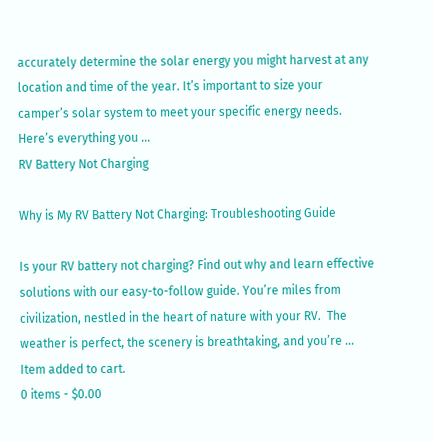accurately determine the solar energy you might harvest at any location and time of the year. It’s important to size your camper’s solar system to meet your specific energy needs. Here’s everything you ...
RV Battery Not Charging

Why is My RV Battery Not Charging: Troubleshooting Guide

Is your RV battery not charging? Find out why and learn effective solutions with our easy-to-follow guide. You’re miles from civilization, nestled in the heart of nature with your RV.  The weather is perfect, the scenery is breathtaking, and you’re ...
Item added to cart.
0 items - $0.00